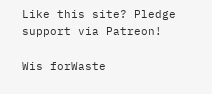Like this site? Pledge support via Patreon!

Wis forWaste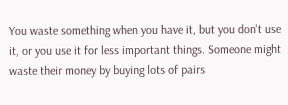You waste something when you have it, but you don't use it, or you use it for less important things. Someone might waste their money by buying lots of pairs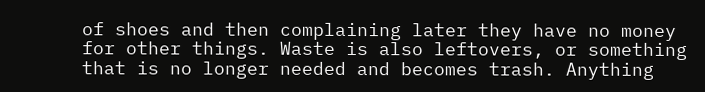of shoes and then complaining later they have no money for other things. Waste is also leftovers, or something that is no longer needed and becomes trash. Anything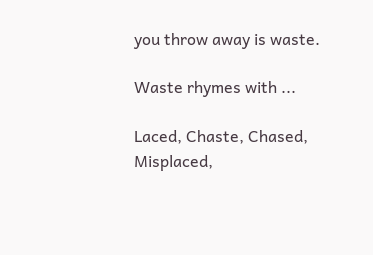you throw away is waste.

Waste rhymes with ...

Laced, Chaste, Chased, Misplaced,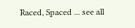Raced, Spaced ... see all